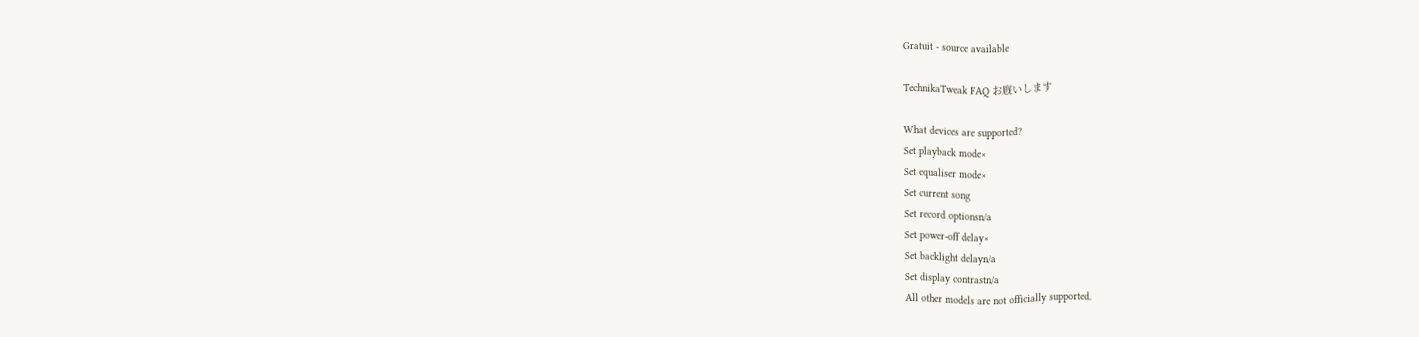Gratuit - source available

TechnikaTweak FAQ お廐いします

What devices are supported?
Set playback mode×
Set equaliser mode×
Set current song
Set record optionsn/a
Set power-off delay×
Set backlight delayn/a
Set display contrastn/a
All other models are not officially supported.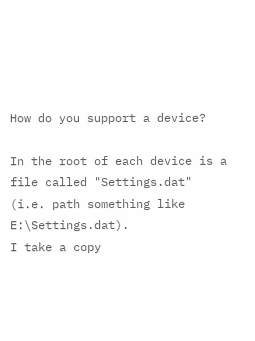How do you support a device?

In the root of each device is a file called "Settings.dat" (i.e. path something like E:\Settings.dat).
I take a copy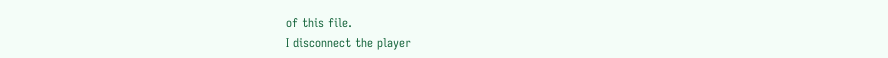of this file.
I disconnect the player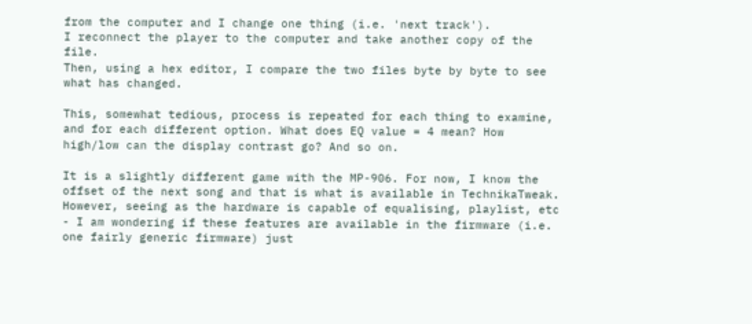from the computer and I change one thing (i.e. 'next track').
I reconnect the player to the computer and take another copy of the file.
Then, using a hex editor, I compare the two files byte by byte to see what has changed.

This, somewhat tedious, process is repeated for each thing to examine, and for each different option. What does EQ value = 4 mean? How high/low can the display contrast go? And so on.

It is a slightly different game with the MP-906. For now, I know the offset of the next song and that is what is available in TechnikaTweak. However, seeing as the hardware is capable of equalising, playlist, etc - I am wondering if these features are available in the firmware (i.e. one fairly generic firmware) just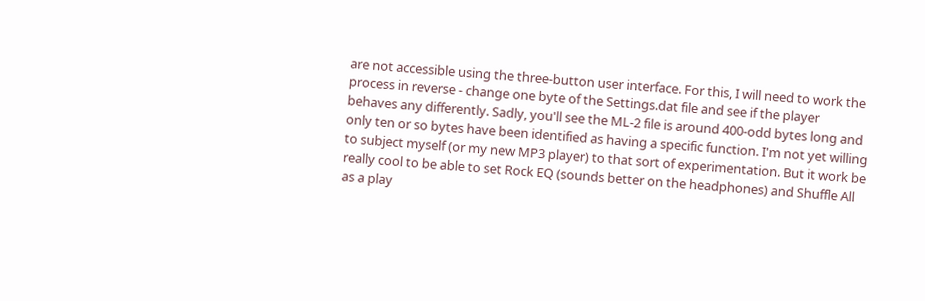are not accessible using the three-button user interface. For this, I will need to work the process in reverse - change one byte of the Settings.dat file and see if the player behaves any differently. Sadly, you'll see the ML-2 file is around 400-odd bytes long and only ten or so bytes have been identified as having a specific function. I'm not yet willing to subject myself (or my new MP3 player) to that sort of experimentation. But it work be really cool to be able to set Rock EQ (sounds better on the headphones) and Shuffle All as a play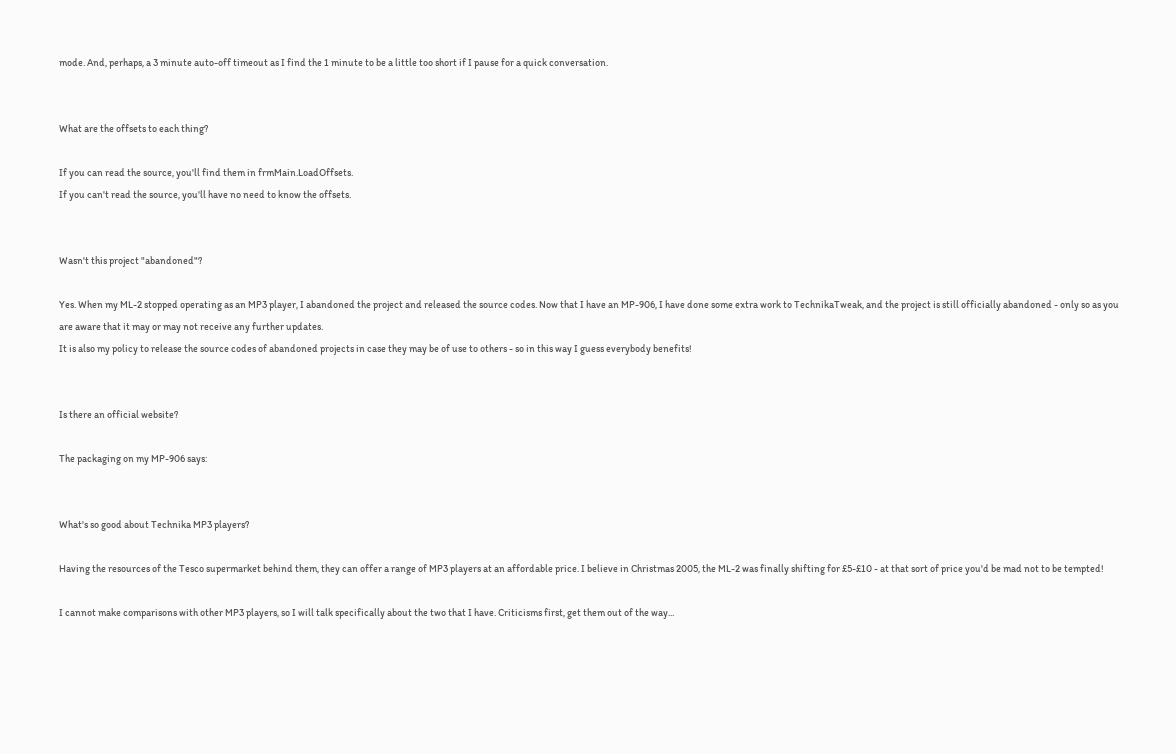mode. And, perhaps, a 3 minute auto-off timeout as I find the 1 minute to be a little too short if I pause for a quick conversation.


What are the offsets to each thing?

If you can read the source, you'll find them in frmMain.LoadOffsets.
If you can't read the source, you'll have no need to know the offsets.


Wasn't this project "abandoned"?

Yes. When my ML-2 stopped operating as an MP3 player, I abandoned the project and released the source codes. Now that I have an MP-906, I have done some extra work to TechnikaTweak, and the project is still officially abandoned - only so as you are aware that it may or may not receive any further updates.
It is also my policy to release the source codes of abandoned projects in case they may be of use to others - so in this way I guess everybody benefits!


Is there an official website?

The packaging on my MP-906 says:


What's so good about Technika MP3 players?

Having the resources of the Tesco supermarket behind them, they can offer a range of MP3 players at an affordable price. I believe in Christmas 2005, the ML-2 was finally shifting for £5-£10 - at that sort of price you'd be mad not to be tempted!

I cannot make comparisons with other MP3 players, so I will talk specifically about the two that I have. Criticisms first, get them out of the way...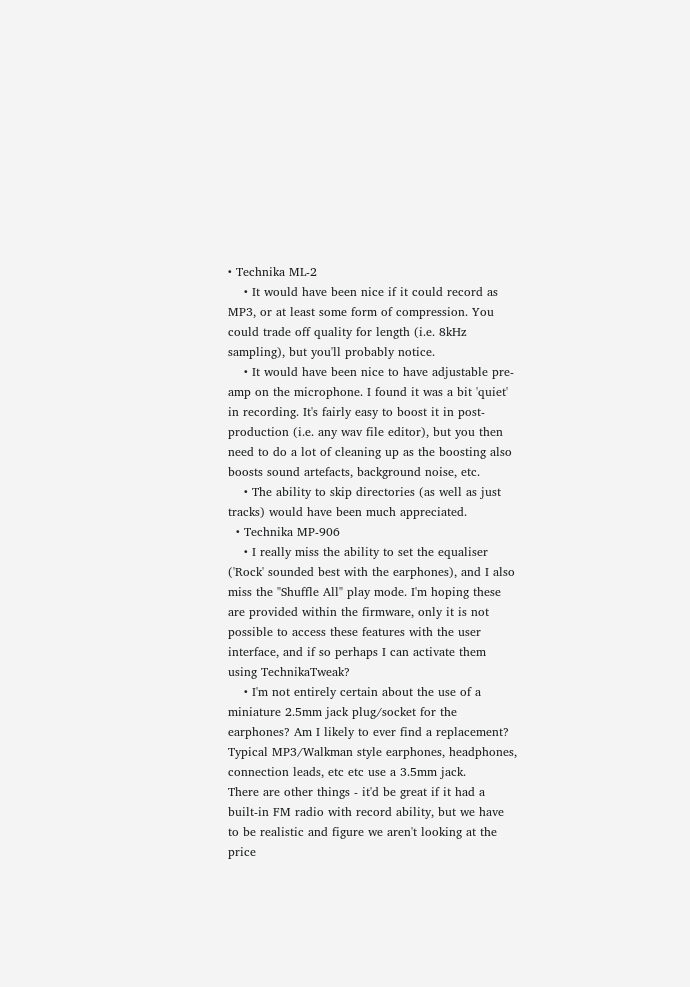• Technika ML-2
    • It would have been nice if it could record as MP3, or at least some form of compression. You could trade off quality for length (i.e. 8kHz sampling), but you'll probably notice.
    • It would have been nice to have adjustable pre-amp on the microphone. I found it was a bit 'quiet' in recording. It's fairly easy to boost it in post-production (i.e. any wav file editor), but you then need to do a lot of cleaning up as the boosting also boosts sound artefacts, background noise, etc.
    • The ability to skip directories (as well as just tracks) would have been much appreciated.
  • Technika MP-906
    • I really miss the ability to set the equaliser ('Rock' sounded best with the earphones), and I also miss the "Shuffle All" play mode. I'm hoping these are provided within the firmware, only it is not possible to access these features with the user interface, and if so perhaps I can activate them using TechnikaTweak?
    • I'm not entirely certain about the use of a miniature 2.5mm jack plug/socket for the earphones? Am I likely to ever find a replacement? Typical MP3/Walkman style earphones, headphones, connection leads, etc etc use a 3.5mm jack.
There are other things - it'd be great if it had a built-in FM radio with record ability, but we have to be realistic and figure we aren't looking at the price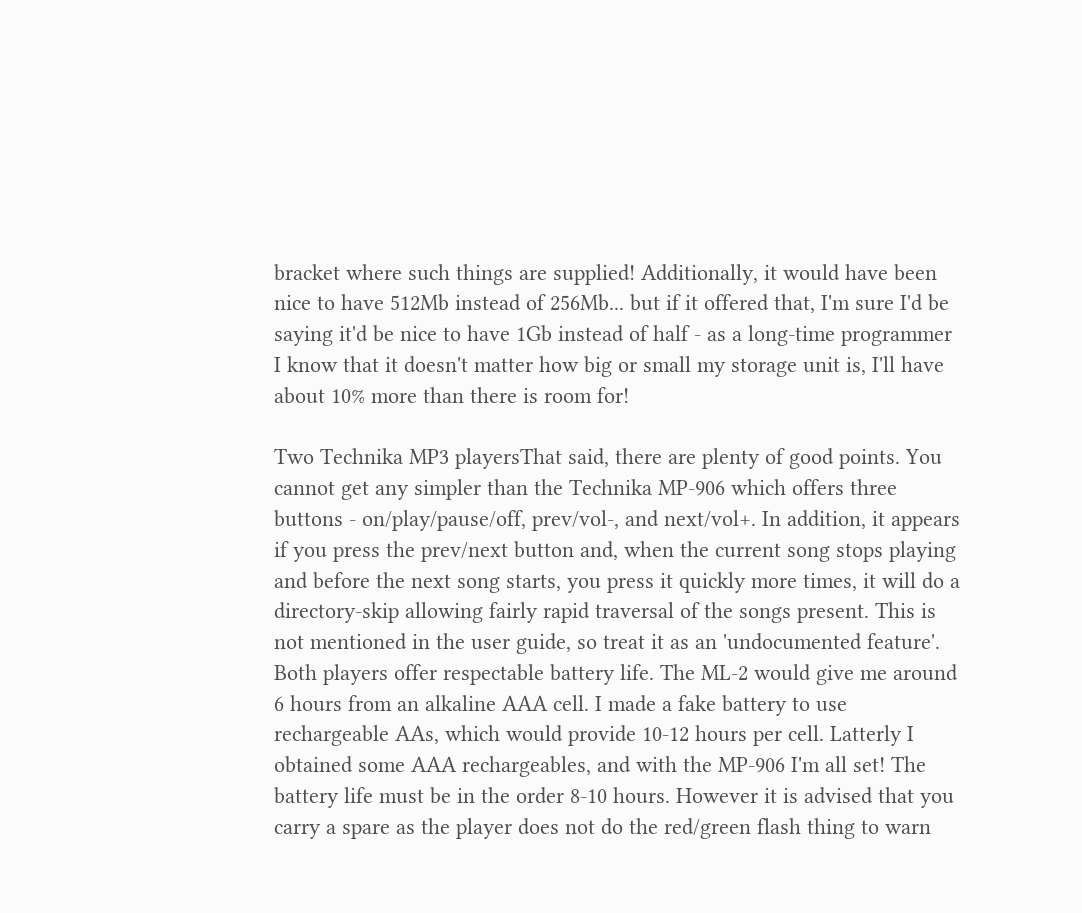bracket where such things are supplied! Additionally, it would have been nice to have 512Mb instead of 256Mb... but if it offered that, I'm sure I'd be saying it'd be nice to have 1Gb instead of half - as a long-time programmer I know that it doesn't matter how big or small my storage unit is, I'll have about 10% more than there is room for!

Two Technika MP3 playersThat said, there are plenty of good points. You cannot get any simpler than the Technika MP-906 which offers three buttons - on/play/pause/off, prev/vol-, and next/vol+. In addition, it appears if you press the prev/next button and, when the current song stops playing and before the next song starts, you press it quickly more times, it will do a directory-skip allowing fairly rapid traversal of the songs present. This is not mentioned in the user guide, so treat it as an 'undocumented feature'.
Both players offer respectable battery life. The ML-2 would give me around 6 hours from an alkaline AAA cell. I made a fake battery to use rechargeable AAs, which would provide 10-12 hours per cell. Latterly I obtained some AAA rechargeables, and with the MP-906 I'm all set! The battery life must be in the order 8-10 hours. However it is advised that you carry a spare as the player does not do the red/green flash thing to warn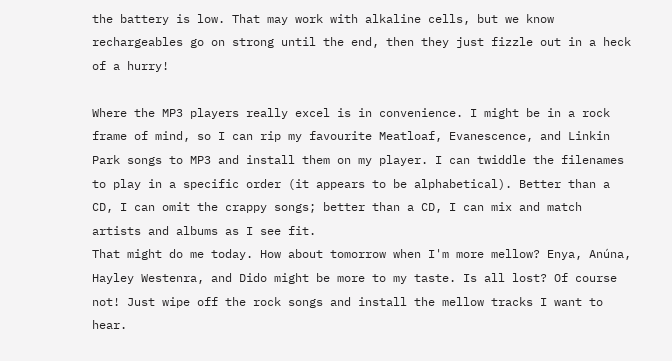the battery is low. That may work with alkaline cells, but we know rechargeables go on strong until the end, then they just fizzle out in a heck of a hurry!

Where the MP3 players really excel is in convenience. I might be in a rock frame of mind, so I can rip my favourite Meatloaf, Evanescence, and Linkin Park songs to MP3 and install them on my player. I can twiddle the filenames to play in a specific order (it appears to be alphabetical). Better than a CD, I can omit the crappy songs; better than a CD, I can mix and match artists and albums as I see fit.
That might do me today. How about tomorrow when I'm more mellow? Enya, Anúna, Hayley Westenra, and Dido might be more to my taste. Is all lost? Of course not! Just wipe off the rock songs and install the mellow tracks I want to hear.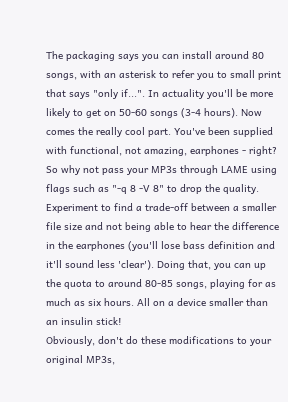The packaging says you can install around 80 songs, with an asterisk to refer you to small print that says "only if...". In actuality you'll be more likely to get on 50-60 songs (3-4 hours). Now comes the really cool part. You've been supplied with functional, not amazing, earphones - right? So why not pass your MP3s through LAME using flags such as "-q 8 -V 8" to drop the quality. Experiment to find a trade-off between a smaller file size and not being able to hear the difference in the earphones (you'll lose bass definition and it'll sound less 'clear'). Doing that, you can up the quota to around 80-85 songs, playing for as much as six hours. All on a device smaller than an insulin stick!
Obviously, don't do these modifications to your original MP3s,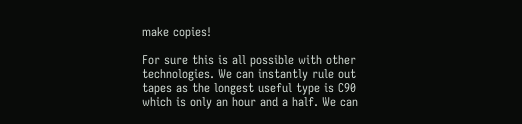make copies!

For sure this is all possible with other technologies. We can instantly rule out tapes as the longest useful type is C90 which is only an hour and a half. We can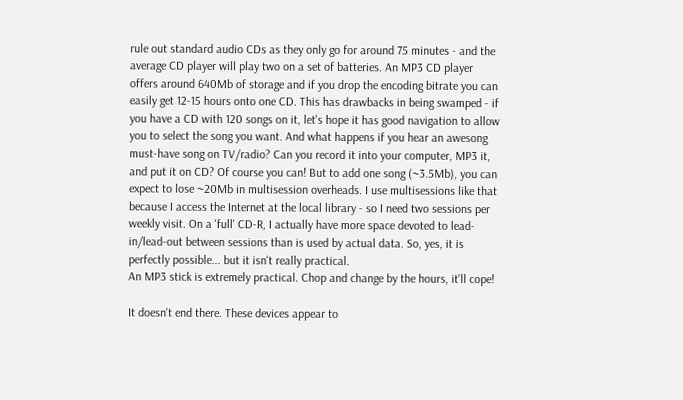rule out standard audio CDs as they only go for around 75 minutes - and the average CD player will play two on a set of batteries. An MP3 CD player offers around 640Mb of storage and if you drop the encoding bitrate you can easily get 12-15 hours onto one CD. This has drawbacks in being swamped - if you have a CD with 120 songs on it, let's hope it has good navigation to allow you to select the song you want. And what happens if you hear an awesong must-have song on TV/radio? Can you record it into your computer, MP3 it, and put it on CD? Of course you can! But to add one song (~3.5Mb), you can expect to lose ~20Mb in multisession overheads. I use multisessions like that because I access the Internet at the local library - so I need two sessions per weekly visit. On a 'full' CD-R, I actually have more space devoted to lead-in/lead-out between sessions than is used by actual data. So, yes, it is perfectly possible... but it isn't really practical.
An MP3 stick is extremely practical. Chop and change by the hours, it'll cope!

It doesn't end there. These devices appear to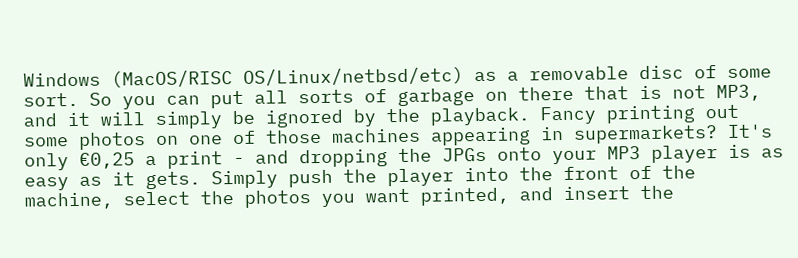Windows (MacOS/RISC OS/Linux/netbsd/etc) as a removable disc of some sort. So you can put all sorts of garbage on there that is not MP3, and it will simply be ignored by the playback. Fancy printing out some photos on one of those machines appearing in supermarkets? It's only €0,25 a print - and dropping the JPGs onto your MP3 player is as easy as it gets. Simply push the player into the front of the machine, select the photos you want printed, and insert the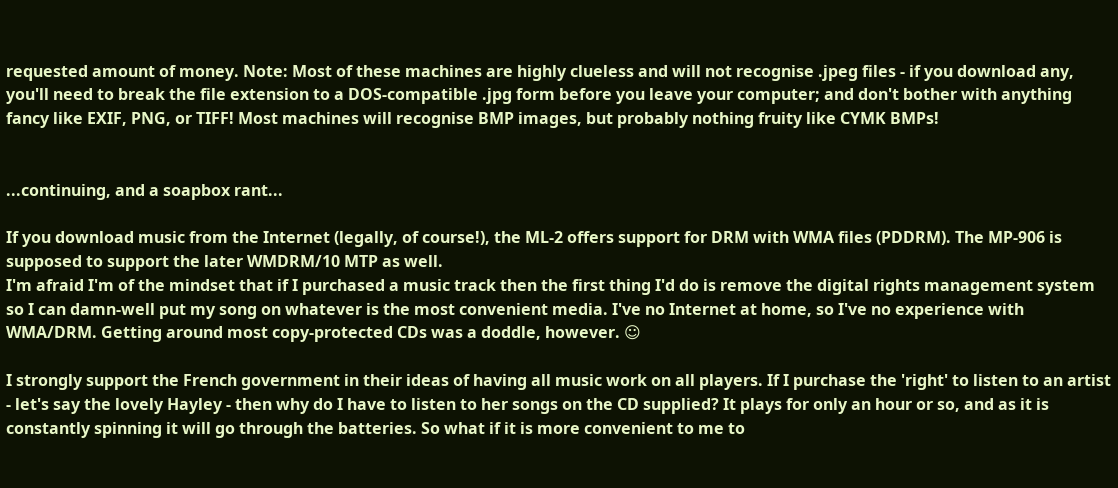requested amount of money. Note: Most of these machines are highly clueless and will not recognise .jpeg files - if you download any, you'll need to break the file extension to a DOS-compatible .jpg form before you leave your computer; and don't bother with anything fancy like EXIF, PNG, or TIFF! Most machines will recognise BMP images, but probably nothing fruity like CYMK BMPs!


...continuing, and a soapbox rant...

If you download music from the Internet (legally, of course!), the ML-2 offers support for DRM with WMA files (PDDRM). The MP-906 is supposed to support the later WMDRM/10 MTP as well.
I'm afraid I'm of the mindset that if I purchased a music track then the first thing I'd do is remove the digital rights management system so I can damn-well put my song on whatever is the most convenient media. I've no Internet at home, so I've no experience with WMA/DRM. Getting around most copy-protected CDs was a doddle, however. ☺

I strongly support the French government in their ideas of having all music work on all players. If I purchase the 'right' to listen to an artist - let's say the lovely Hayley - then why do I have to listen to her songs on the CD supplied? It plays for only an hour or so, and as it is constantly spinning it will go through the batteries. So what if it is more convenient to me to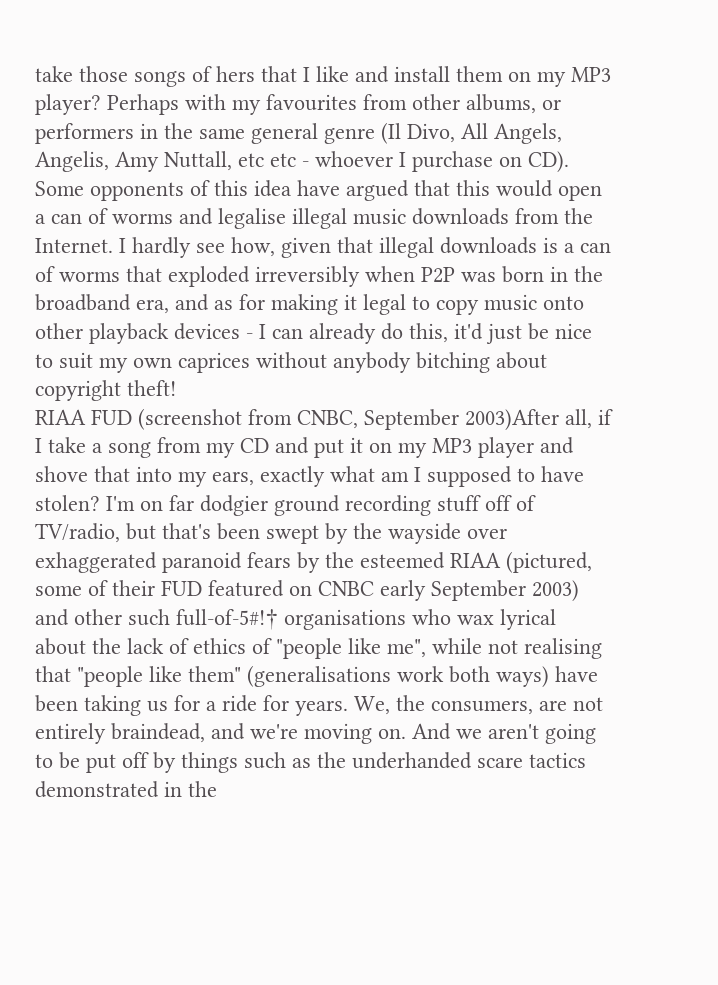take those songs of hers that I like and install them on my MP3 player? Perhaps with my favourites from other albums, or performers in the same general genre (Il Divo, All Angels, Angelis, Amy Nuttall, etc etc - whoever I purchase on CD).
Some opponents of this idea have argued that this would open a can of worms and legalise illegal music downloads from the Internet. I hardly see how, given that illegal downloads is a can of worms that exploded irreversibly when P2P was born in the broadband era, and as for making it legal to copy music onto other playback devices - I can already do this, it'd just be nice to suit my own caprices without anybody bitching about copyright theft!
RIAA FUD (screenshot from CNBC, September 2003)After all, if I take a song from my CD and put it on my MP3 player and shove that into my ears, exactly what am I supposed to have stolen? I'm on far dodgier ground recording stuff off of TV/radio, but that's been swept by the wayside over exhaggerated paranoid fears by the esteemed RIAA (pictured, some of their FUD featured on CNBC early September 2003) and other such full-of-5#!† organisations who wax lyrical about the lack of ethics of "people like me", while not realising that "people like them" (generalisations work both ways) have been taking us for a ride for years. We, the consumers, are not entirely braindead, and we're moving on. And we aren't going to be put off by things such as the underhanded scare tactics demonstrated in the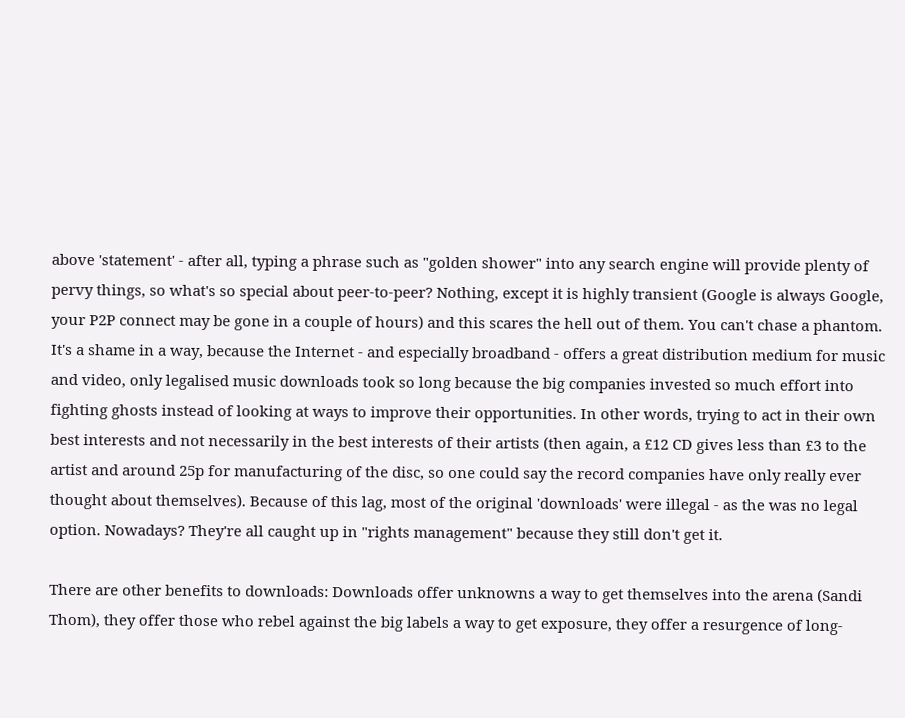above 'statement' - after all, typing a phrase such as "golden shower" into any search engine will provide plenty of pervy things, so what's so special about peer-to-peer? Nothing, except it is highly transient (Google is always Google, your P2P connect may be gone in a couple of hours) and this scares the hell out of them. You can't chase a phantom.
It's a shame in a way, because the Internet - and especially broadband - offers a great distribution medium for music and video, only legalised music downloads took so long because the big companies invested so much effort into fighting ghosts instead of looking at ways to improve their opportunities. In other words, trying to act in their own best interests and not necessarily in the best interests of their artists (then again, a £12 CD gives less than £3 to the artist and around 25p for manufacturing of the disc, so one could say the record companies have only really ever thought about themselves). Because of this lag, most of the original 'downloads' were illegal - as the was no legal option. Nowadays? They're all caught up in "rights management" because they still don't get it.

There are other benefits to downloads: Downloads offer unknowns a way to get themselves into the arena (Sandi Thom), they offer those who rebel against the big labels a way to get exposure, they offer a resurgence of long-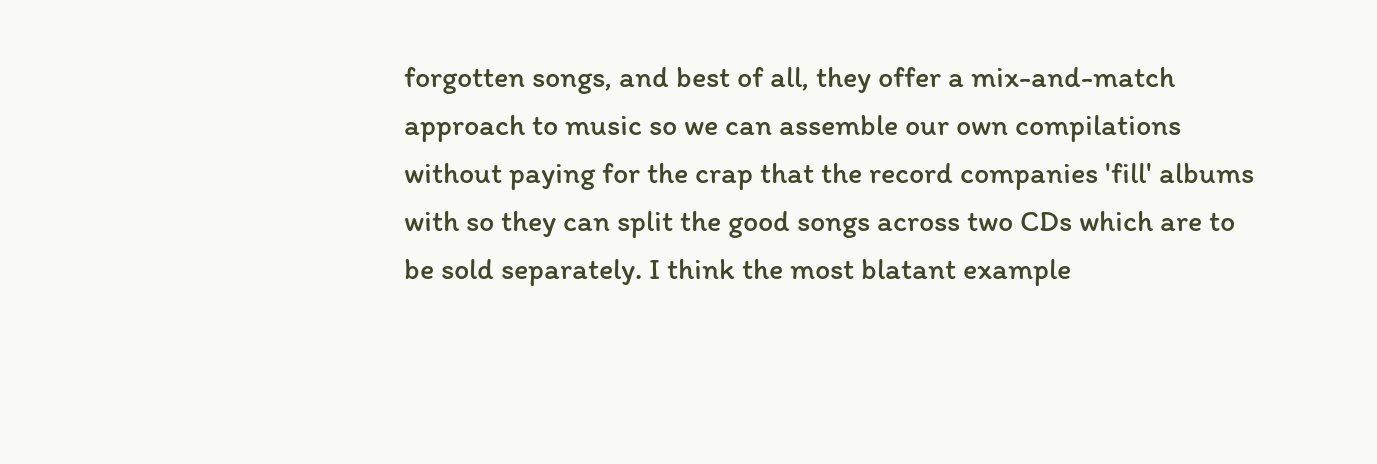forgotten songs, and best of all, they offer a mix-and-match approach to music so we can assemble our own compilations without paying for the crap that the record companies 'fill' albums with so they can split the good songs across two CDs which are to be sold separately. I think the most blatant example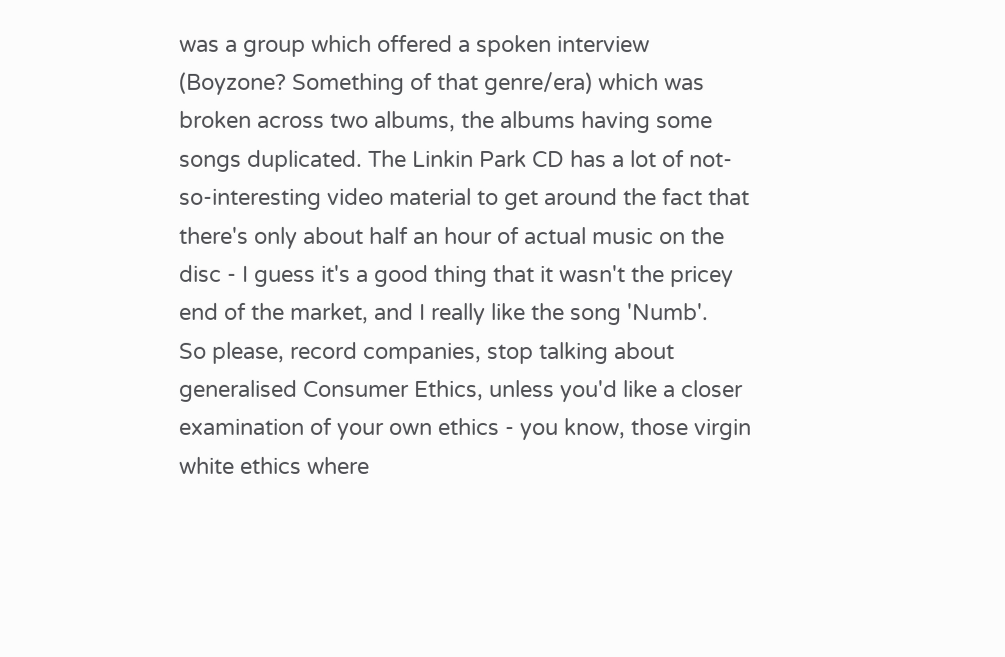was a group which offered a spoken interview (Boyzone? Something of that genre/era) which was broken across two albums, the albums having some songs duplicated. The Linkin Park CD has a lot of not-so-interesting video material to get around the fact that there's only about half an hour of actual music on the disc - I guess it's a good thing that it wasn't the pricey end of the market, and I really like the song 'Numb'.
So please, record companies, stop talking about generalised Consumer Ethics, unless you'd like a closer examination of your own ethics - you know, those virgin white ethics where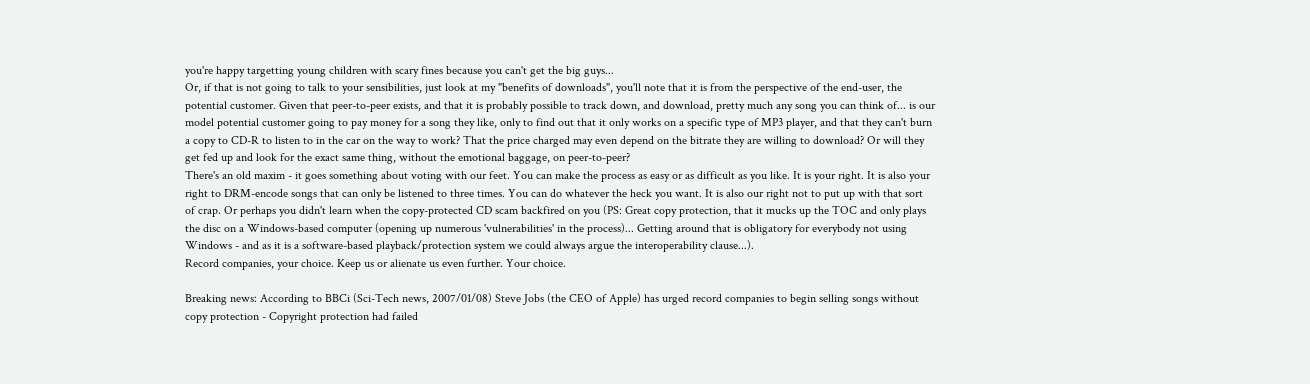you're happy targetting young children with scary fines because you can't get the big guys...
Or, if that is not going to talk to your sensibilities, just look at my "benefits of downloads", you'll note that it is from the perspective of the end-user, the potential customer. Given that peer-to-peer exists, and that it is probably possible to track down, and download, pretty much any song you can think of... is our model potential customer going to pay money for a song they like, only to find out that it only works on a specific type of MP3 player, and that they can't burn a copy to CD-R to listen to in the car on the way to work? That the price charged may even depend on the bitrate they are willing to download? Or will they get fed up and look for the exact same thing, without the emotional baggage, on peer-to-peer?
There's an old maxim - it goes something about voting with our feet. You can make the process as easy or as difficult as you like. It is your right. It is also your right to DRM-encode songs that can only be listened to three times. You can do whatever the heck you want. It is also our right not to put up with that sort of crap. Or perhaps you didn't learn when the copy-protected CD scam backfired on you (PS: Great copy protection, that it mucks up the TOC and only plays the disc on a Windows-based computer (opening up numerous 'vulnerabilities' in the process)... Getting around that is obligatory for everybody not using Windows - and as it is a software-based playback/protection system we could always argue the interoperability clause...).
Record companies, your choice. Keep us or alienate us even further. Your choice.

Breaking news: According to BBCi (Sci-Tech news, 2007/01/08) Steve Jobs (the CEO of Apple) has urged record companies to begin selling songs without copy protection - Copyright protection had failed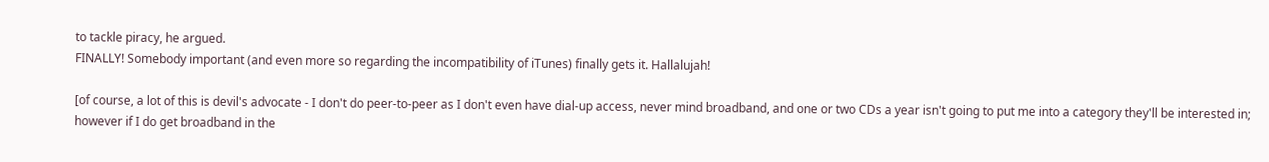to tackle piracy, he argued.
FINALLY! Somebody important (and even more so regarding the incompatibility of iTunes) finally gets it. Hallalujah!

[of course, a lot of this is devil's advocate - I don't do peer-to-peer as I don't even have dial-up access, never mind broadband, and one or two CDs a year isn't going to put me into a category they'll be interested in; however if I do get broadband in the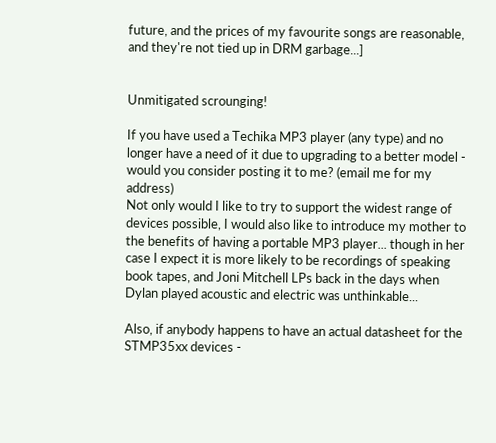future, and the prices of my favourite songs are reasonable, and they're not tied up in DRM garbage...]


Unmitigated scrounging!

If you have used a Techika MP3 player (any type) and no longer have a need of it due to upgrading to a better model - would you consider posting it to me? (email me for my address)
Not only would I like to try to support the widest range of devices possible, I would also like to introduce my mother to the benefits of having a portable MP3 player... though in her case I expect it is more likely to be recordings of speaking book tapes, and Joni Mitchell LPs back in the days when Dylan played acoustic and electric was unthinkable...

Also, if anybody happens to have an actual datasheet for the STMP35xx devices -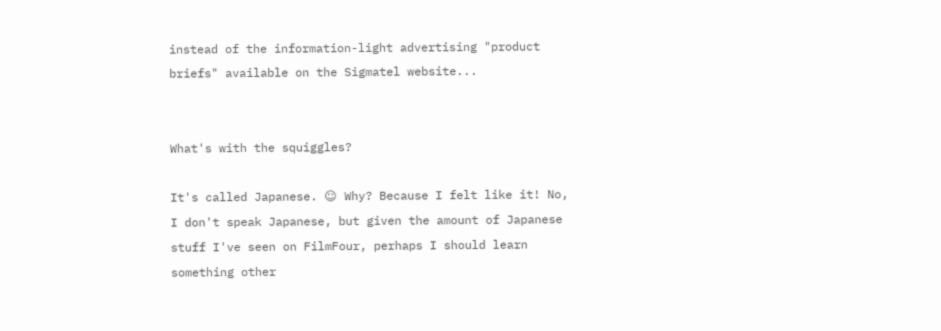instead of the information-light advertising "product briefs" available on the Sigmatel website...


What's with the squiggles?

It's called Japanese. ☺ Why? Because I felt like it! No, I don't speak Japanese, but given the amount of Japanese stuff I've seen on FilmFour, perhaps I should learn something other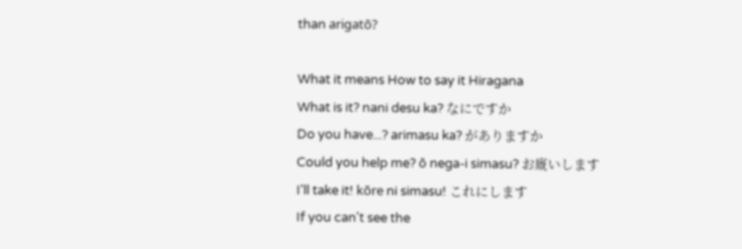than arigatō?

What it means How to say it Hiragana
What is it? nani desu ka? なにですか
Do you have...? arimasu ka? がありますか
Could you help me? ō nega-i simasu? お廐いします
I'll take it! kōre ni simasu! これにします
If you can't see the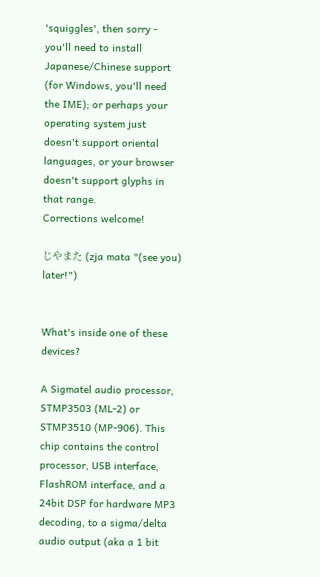'squiggles', then sorry - you'll need to install Japanese/Chinese support (for Windows, you'll need the IME); or perhaps your operating system just doesn't support oriental languages, or your browser doesn't support glyphs in that range.
Corrections welcome!

じやまた (zja mata "(see you) later!")


What's inside one of these devices?

A Sigmatel audio processor, STMP3503 (ML-2) or STMP3510 (MP-906). This chip contains the control processor, USB interface, FlashROM interface, and a 24bit DSP for hardware MP3 decoding, to a sigma/delta audio output (aka a 1 bit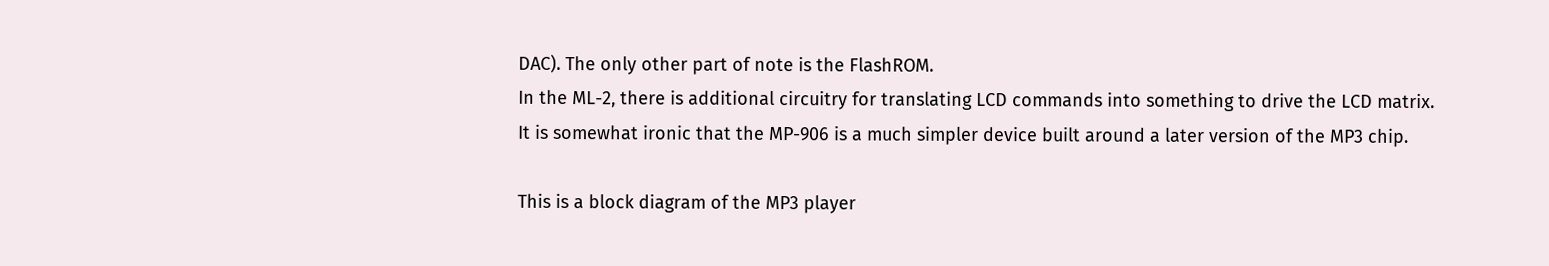DAC). The only other part of note is the FlashROM.
In the ML-2, there is additional circuitry for translating LCD commands into something to drive the LCD matrix.
It is somewhat ironic that the MP-906 is a much simpler device built around a later version of the MP3 chip.

This is a block diagram of the MP3 player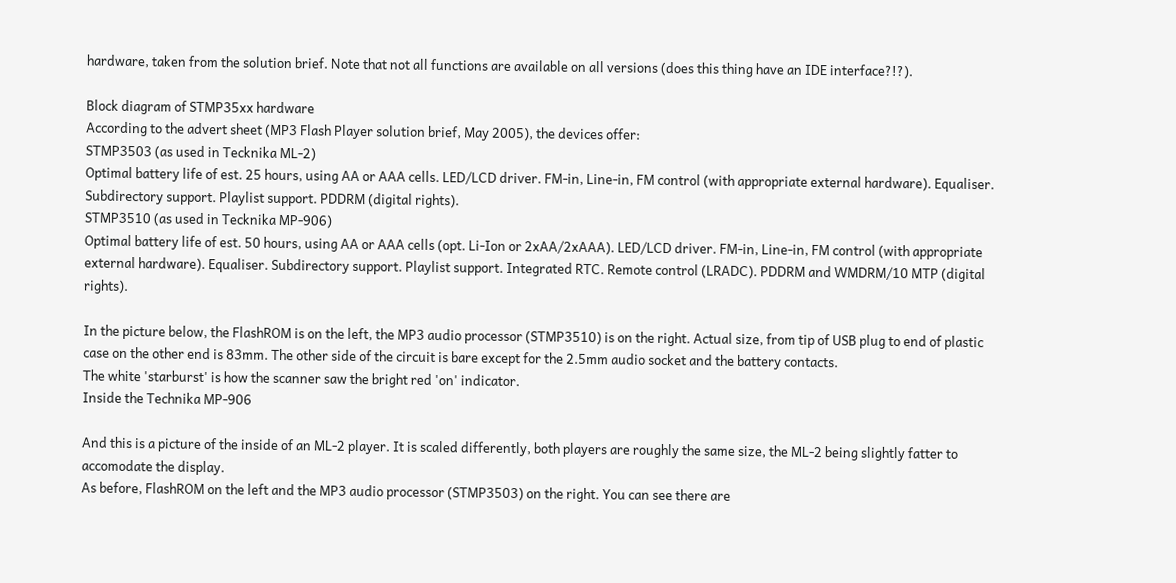hardware, taken from the solution brief. Note that not all functions are available on all versions (does this thing have an IDE interface?!?).

Block diagram of STMP35xx hardware
According to the advert sheet (MP3 Flash Player solution brief, May 2005), the devices offer:
STMP3503 (as used in Tecknika ML-2)
Optimal battery life of est. 25 hours, using AA or AAA cells. LED/LCD driver. FM-in, Line-in, FM control (with appropriate external hardware). Equaliser. Subdirectory support. Playlist support. PDDRM (digital rights).
STMP3510 (as used in Tecknika MP-906)
Optimal battery life of est. 50 hours, using AA or AAA cells (opt. Li-Ion or 2xAA/2xAAA). LED/LCD driver. FM-in, Line-in, FM control (with appropriate external hardware). Equaliser. Subdirectory support. Playlist support. Integrated RTC. Remote control (LRADC). PDDRM and WMDRM/10 MTP (digital rights).

In the picture below, the FlashROM is on the left, the MP3 audio processor (STMP3510) is on the right. Actual size, from tip of USB plug to end of plastic case on the other end is 83mm. The other side of the circuit is bare except for the 2.5mm audio socket and the battery contacts.
The white 'starburst' is how the scanner saw the bright red 'on' indicator.
Inside the Technika MP-906

And this is a picture of the inside of an ML-2 player. It is scaled differently, both players are roughly the same size, the ML-2 being slightly fatter to accomodate the display.
As before, FlashROM on the left and the MP3 audio processor (STMP3503) on the right. You can see there are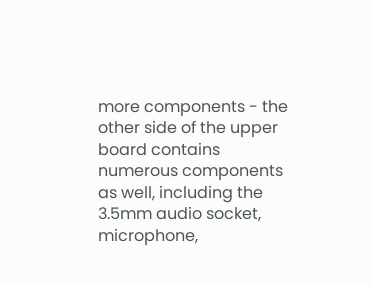more components - the other side of the upper board contains numerous components as well, including the 3.5mm audio socket, microphone,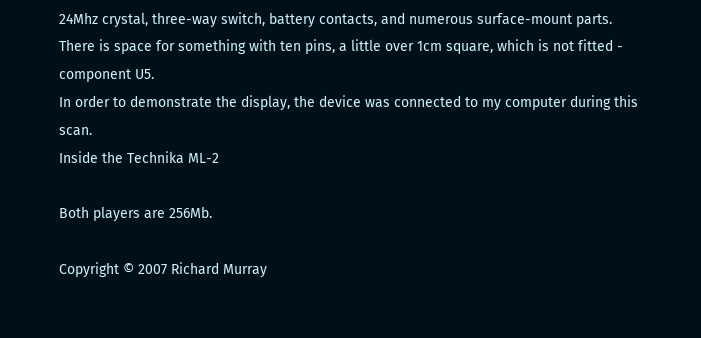24Mhz crystal, three-way switch, battery contacts, and numerous surface-mount parts. There is space for something with ten pins, a little over 1cm square, which is not fitted - component U5.
In order to demonstrate the display, the device was connected to my computer during this scan.
Inside the Technika ML-2

Both players are 256Mb.

Copyright © 2007 Richard Murray